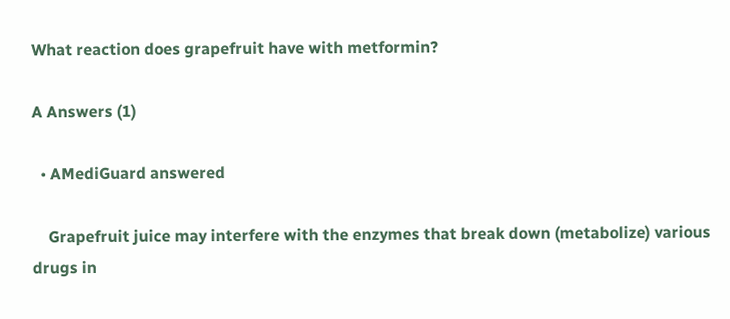What reaction does grapefruit have with metformin?

A Answers (1)

  • AMediGuard answered

    Grapefruit juice may interfere with the enzymes that break down (metabolize) various drugs in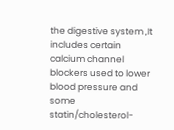the digestive system ‚It includes certain calcium channel blockers used to lower blood pressure and some statin/cholesterol-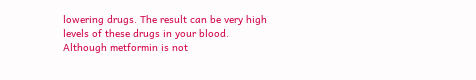lowering drugs. The result can be very high levels of these drugs in your blood.  Although metformin is not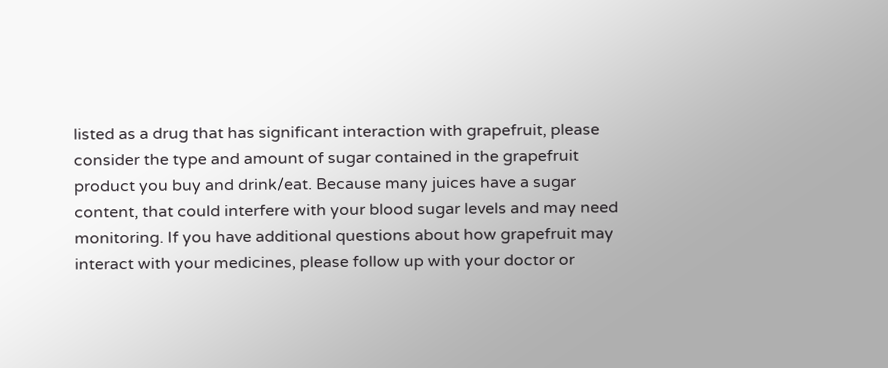listed as a drug that has significant interaction with grapefruit, please consider the type and amount of sugar contained in the grapefruit product you buy and drink/eat. Because many juices have a sugar content, that could interfere with your blood sugar levels and may need monitoring. If you have additional questions about how grapefruit may interact with your medicines, please follow up with your doctor or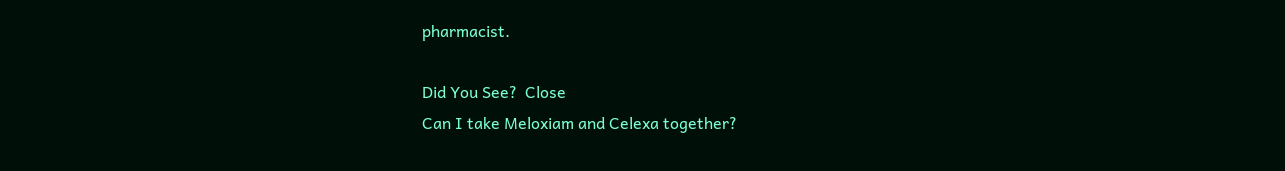pharmacist.

Did You See?  Close
Can I take Meloxiam and Celexa together?